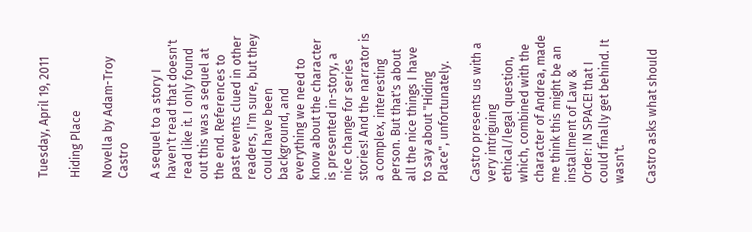Tuesday, April 19, 2011

Hiding Place

Novella by Adam-Troy Castro

A sequel to a story I haven't read that doesn't read like it. I only found out this was a sequel at the end. References to past events clued in other readers, I'm sure, but they could have been background, and everything we need to know about the character is presented in-story, a nice change for series stories! And the narrator is a complex, interesting person. But that's about all the nice things I have to say about "Hiding Place", unfortunately.

Castro presents us with a very intriguing ethical/legal question, which, combined with the character of Andrea, made me think this might be an installment of Law & Order: IN SPACE! that I could finally get behind. It wasn't.

Castro asks what should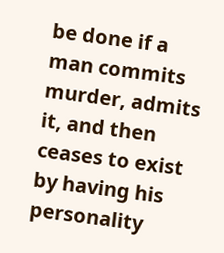be done if a man commits murder, admits it, and then ceases to exist by having his personality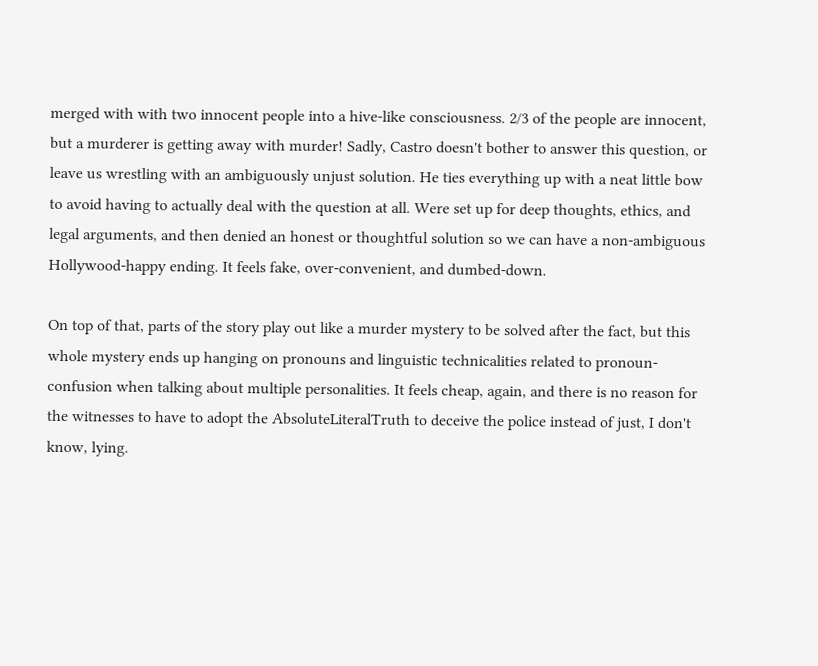merged with with two innocent people into a hive-like consciousness. 2/3 of the people are innocent, but a murderer is getting away with murder! Sadly, Castro doesn't bother to answer this question, or leave us wrestling with an ambiguously unjust solution. He ties everything up with a neat little bow to avoid having to actually deal with the question at all. Were set up for deep thoughts, ethics, and legal arguments, and then denied an honest or thoughtful solution so we can have a non-ambiguous Hollywood-happy ending. It feels fake, over-convenient, and dumbed-down.

On top of that, parts of the story play out like a murder mystery to be solved after the fact, but this whole mystery ends up hanging on pronouns and linguistic technicalities related to pronoun-confusion when talking about multiple personalities. It feels cheap, again, and there is no reason for the witnesses to have to adopt the AbsoluteLiteralTruth to deceive the police instead of just, I don't know, lying.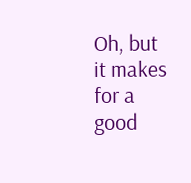Oh, but it makes for a good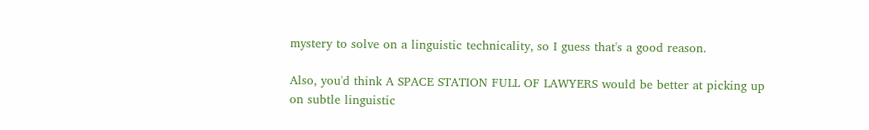mystery to solve on a linguistic technicality, so I guess that's a good reason.

Also, you'd think A SPACE STATION FULL OF LAWYERS would be better at picking up on subtle linguistic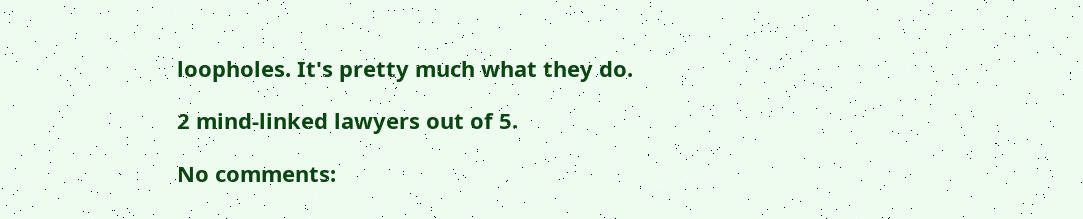loopholes. It's pretty much what they do.

2 mind-linked lawyers out of 5.

No comments: